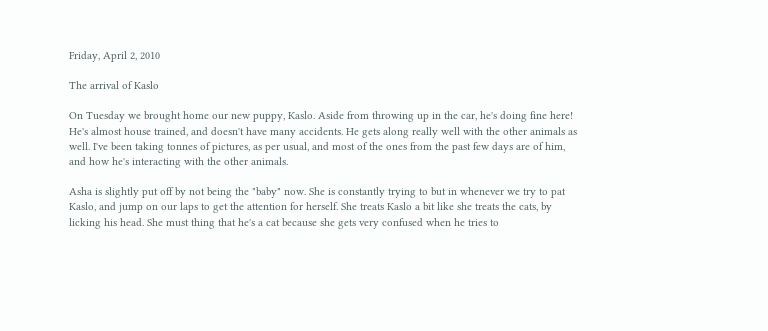Friday, April 2, 2010

The arrival of Kaslo

On Tuesday we brought home our new puppy, Kaslo. Aside from throwing up in the car, he's doing fine here! He's almost house trained, and doesn't have many accidents. He gets along really well with the other animals as well. I've been taking tonnes of pictures, as per usual, and most of the ones from the past few days are of him, and how he's interacting with the other animals.

Asha is slightly put off by not being the "baby" now. She is constantly trying to but in whenever we try to pat Kaslo, and jump on our laps to get the attention for herself. She treats Kaslo a bit like she treats the cats, by licking his head. She must thing that he's a cat because she gets very confused when he tries to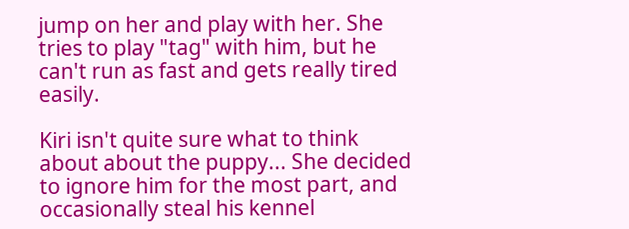jump on her and play with her. She tries to play "tag" with him, but he can't run as fast and gets really tired easily.

Kiri isn't quite sure what to think about about the puppy... She decided to ignore him for the most part, and occasionally steal his kennel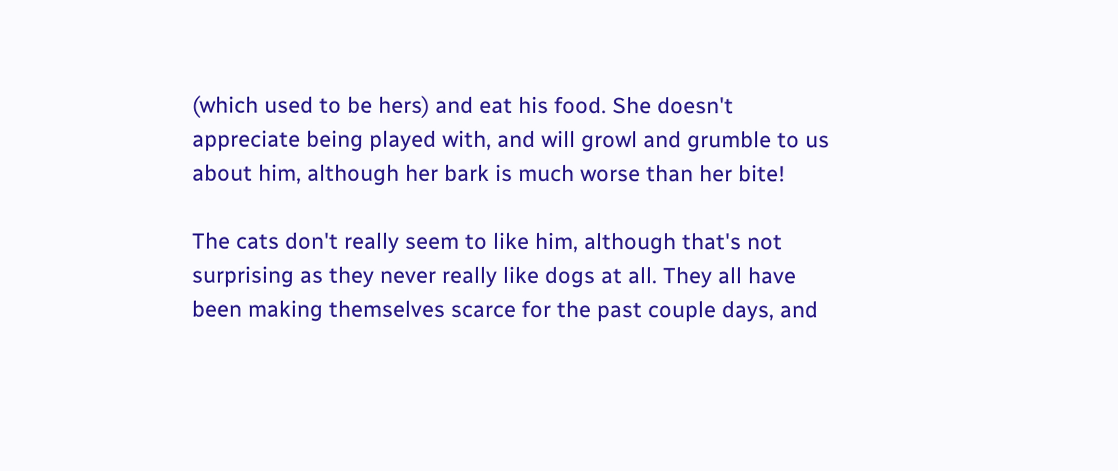(which used to be hers) and eat his food. She doesn't appreciate being played with, and will growl and grumble to us about him, although her bark is much worse than her bite!

The cats don't really seem to like him, although that's not surprising as they never really like dogs at all. They all have been making themselves scarce for the past couple days, and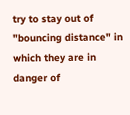try to stay out of "bouncing distance" in which they are in danger of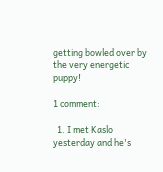getting bowled over by the very energetic puppy!

1 comment:

  1. I met Kaslo yesterday and he's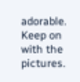adorable. Keep on with the pictures.